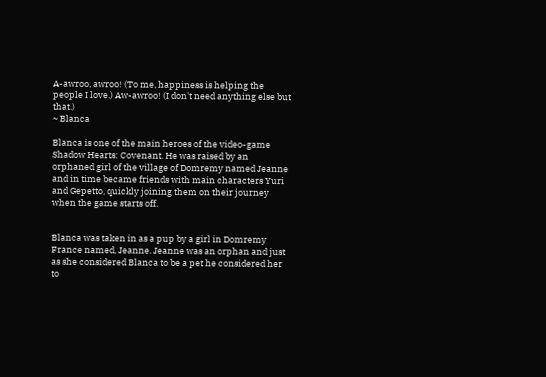A-awroo, awroo! (To me, happiness is helping the people I love.) Aw-awroo! (I don't need anything else but that.)
~ Blanca

Blanca is one of the main heroes of the video-game Shadow Hearts: Covenant. He was raised by an orphaned girl of the village of Domremy named Jeanne and in time became friends with main characters Yuri and Gepetto, quickly joining them on their journey when the game starts off.


Blanca was taken in as a pup by a girl in Domremy France named, Jeanne. Jeanne was an orphan and just as she considered Blanca to be a pet he considered her to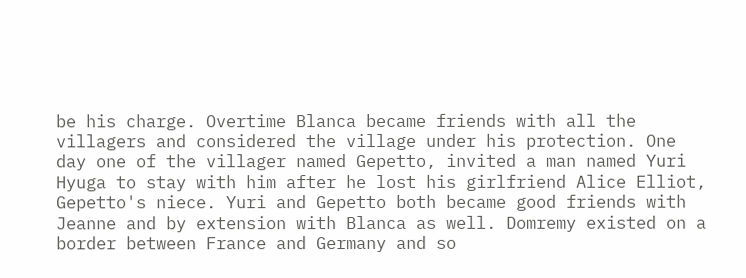be his charge. Overtime Blanca became friends with all the villagers and considered the village under his protection. One day one of the villager named Gepetto, invited a man named Yuri Hyuga to stay with him after he lost his girlfriend Alice Elliot, Gepetto's niece. Yuri and Gepetto both became good friends with Jeanne and by extension with Blanca as well. Domremy existed on a border between France and Germany and so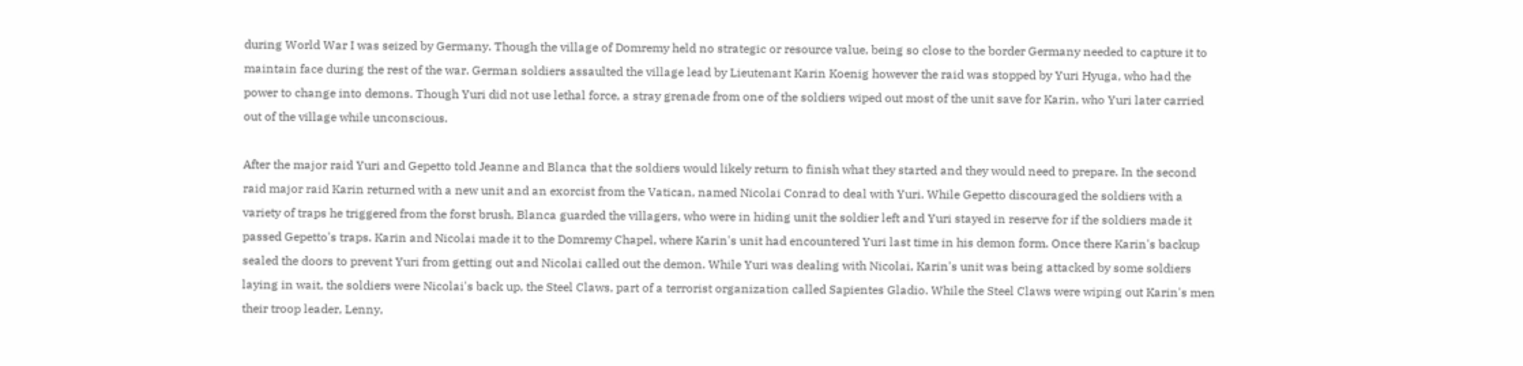during World War I was seized by Germany. Though the village of Domremy held no strategic or resource value, being so close to the border Germany needed to capture it to maintain face during the rest of the war. German soldiers assaulted the village lead by Lieutenant Karin Koenig however the raid was stopped by Yuri Hyuga, who had the power to change into demons. Though Yuri did not use lethal force, a stray grenade from one of the soldiers wiped out most of the unit save for Karin, who Yuri later carried out of the village while unconscious.

After the major raid Yuri and Gepetto told Jeanne and Blanca that the soldiers would likely return to finish what they started and they would need to prepare. In the second raid major raid Karin returned with a new unit and an exorcist from the Vatican, named Nicolai Conrad to deal with Yuri. While Gepetto discouraged the soldiers with a variety of traps he triggered from the forst brush, Blanca guarded the villagers, who were in hiding unit the soldier left and Yuri stayed in reserve for if the soldiers made it passed Gepetto's traps. Karin and Nicolai made it to the Domremy Chapel, where Karin's unit had encountered Yuri last time in his demon form. Once there Karin's backup sealed the doors to prevent Yuri from getting out and Nicolai called out the demon. While Yuri was dealing with Nicolai, Karin's unit was being attacked by some soldiers laying in wait, the soldiers were Nicolai's back up, the Steel Claws, part of a terrorist organization called Sapientes Gladio. While the Steel Claws were wiping out Karin's men their troop leader, Lenny,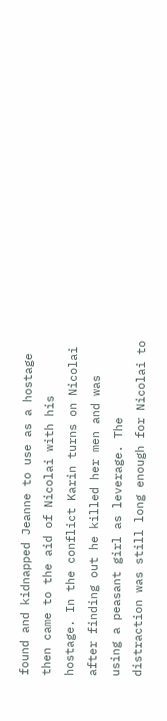found and kidnapped Jeanne to use as a hostage then came to the aid of Nicolai with his hostage. In the conflict Karin turns on Nicolai after finding out he killed her men and was using a peasant girl as leverage. The distraction was still long enough for Nicolai to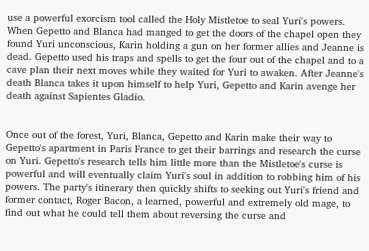use a powerful exorcism tool called the Holy Mistletoe to seal Yuri's powers. When Gepetto and Blanca had manged to get the doors of the chapel open they found Yuri unconscious, Karin holding a gun on her former allies and Jeanne is dead. Gepetto used his traps and spells to get the four out of the chapel and to a cave plan their next moves while they waited for Yuri to awaken. After Jeanne's death Blanca takes it upon himself to help Yuri, Gepetto and Karin avenge her death against Sapientes Gladio.


Once out of the forest, Yuri, Blanca, Gepetto and Karin make their way to Gepetto's apartment in Paris France to get their barrings and research the curse on Yuri. Gepetto's research tells him little more than the Mistletoe's curse is powerful and will eventually claim Yuri's soul in addition to robbing him of his powers. The party's itinerary then quickly shifts to seeking out Yuri's friend and former contact, Roger Bacon, a learned, powerful and extremely old mage, to find out what he could tell them about reversing the curse and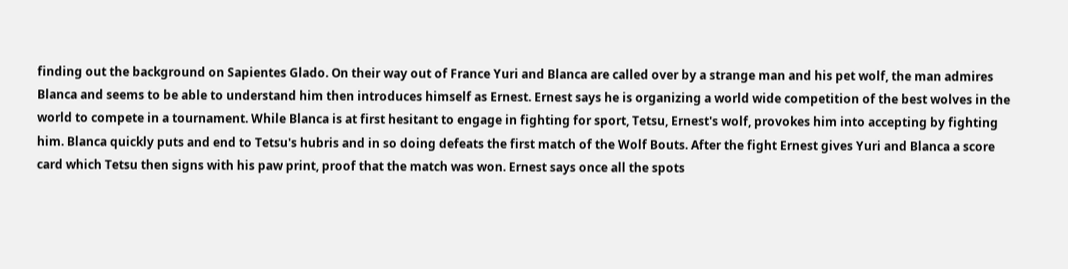finding out the background on Sapientes Glado. On their way out of France Yuri and Blanca are called over by a strange man and his pet wolf, the man admires Blanca and seems to be able to understand him then introduces himself as Ernest. Ernest says he is organizing a world wide competition of the best wolves in the world to compete in a tournament. While Blanca is at first hesitant to engage in fighting for sport, Tetsu, Ernest's wolf, provokes him into accepting by fighting him. Blanca quickly puts and end to Tetsu's hubris and in so doing defeats the first match of the Wolf Bouts. After the fight Ernest gives Yuri and Blanca a score card which Tetsu then signs with his paw print, proof that the match was won. Ernest says once all the spots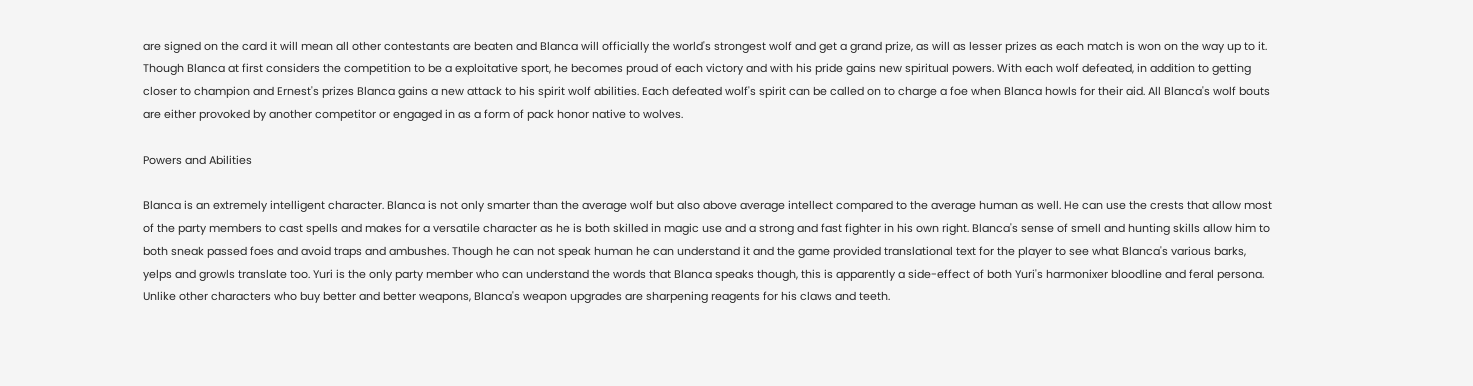are signed on the card it will mean all other contestants are beaten and Blanca will officially the world's strongest wolf and get a grand prize, as will as lesser prizes as each match is won on the way up to it. Though Blanca at first considers the competition to be a exploitative sport, he becomes proud of each victory and with his pride gains new spiritual powers. With each wolf defeated, in addition to getting closer to champion and Ernest's prizes Blanca gains a new attack to his spirit wolf abilities. Each defeated wolf's spirit can be called on to charge a foe when Blanca howls for their aid. All Blanca's wolf bouts are either provoked by another competitor or engaged in as a form of pack honor native to wolves.

Powers and Abilities

Blanca is an extremely intelligent character. Blanca is not only smarter than the average wolf but also above average intellect compared to the average human as well. He can use the crests that allow most of the party members to cast spells and makes for a versatile character as he is both skilled in magic use and a strong and fast fighter in his own right. Blanca's sense of smell and hunting skills allow him to both sneak passed foes and avoid traps and ambushes. Though he can not speak human he can understand it and the game provided translational text for the player to see what Blanca's various barks, yelps and growls translate too. Yuri is the only party member who can understand the words that Blanca speaks though, this is apparently a side-effect of both Yuri's harmonixer bloodline and feral persona. Unlike other characters who buy better and better weapons, Blanca's weapon upgrades are sharpening reagents for his claws and teeth.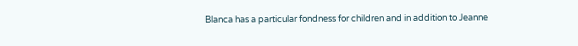Blanca has a particular fondness for children and in addition to Jeanne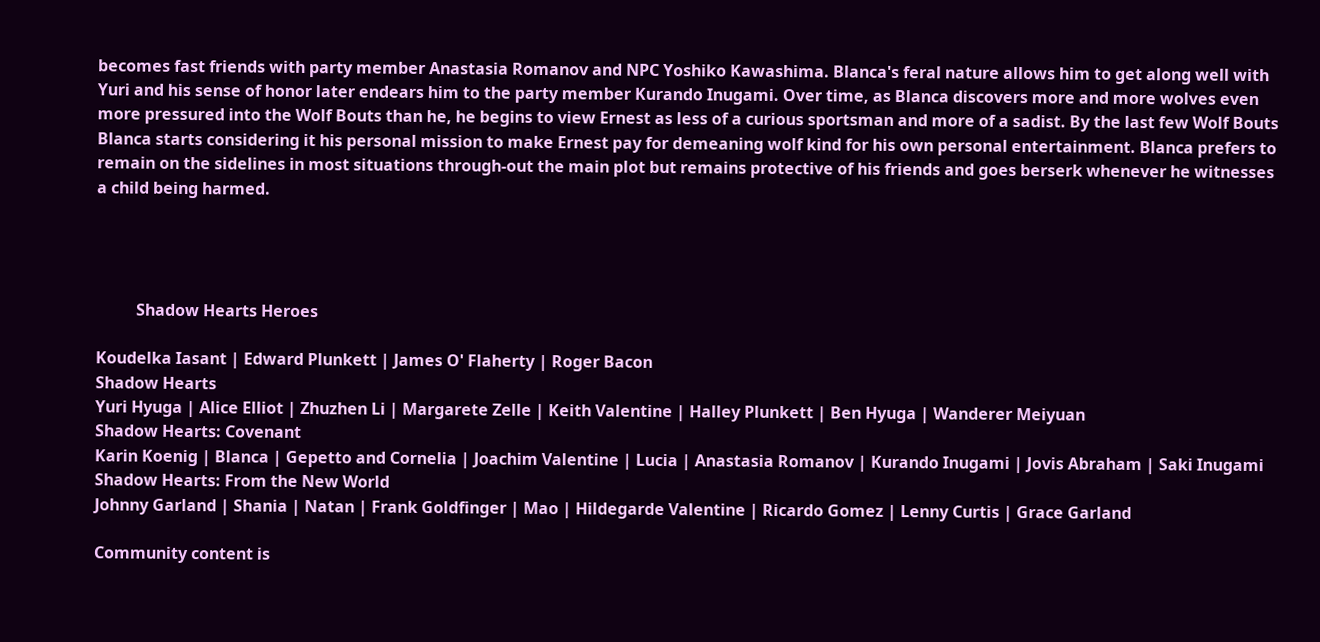becomes fast friends with party member Anastasia Romanov and NPC Yoshiko Kawashima. Blanca's feral nature allows him to get along well with Yuri and his sense of honor later endears him to the party member Kurando Inugami. Over time, as Blanca discovers more and more wolves even more pressured into the Wolf Bouts than he, he begins to view Ernest as less of a curious sportsman and more of a sadist. By the last few Wolf Bouts Blanca starts considering it his personal mission to make Ernest pay for demeaning wolf kind for his own personal entertainment. Blanca prefers to remain on the sidelines in most situations through-out the main plot but remains protective of his friends and goes berserk whenever he witnesses a child being harmed.




          Shadow Hearts Heroes

Koudelka Iasant | Edward Plunkett | James O' Flaherty | Roger Bacon
Shadow Hearts
Yuri Hyuga | Alice Elliot | Zhuzhen Li | Margarete Zelle | Keith Valentine | Halley Plunkett | Ben Hyuga | Wanderer Meiyuan
Shadow Hearts: Covenant
Karin Koenig | Blanca | Gepetto and Cornelia | Joachim Valentine | Lucia | Anastasia Romanov | Kurando Inugami | Jovis Abraham | Saki Inugami
Shadow Hearts: From the New World
Johnny Garland | Shania | Natan | Frank Goldfinger | Mao | Hildegarde Valentine | Ricardo Gomez | Lenny Curtis | Grace Garland

Community content is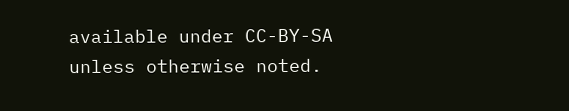available under CC-BY-SA unless otherwise noted.